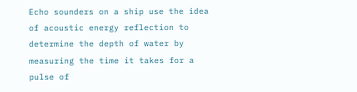Echo sounders on a ship use the idea of acoustic energy reflection to determine the depth of water by measuring the time it takes for a pulse of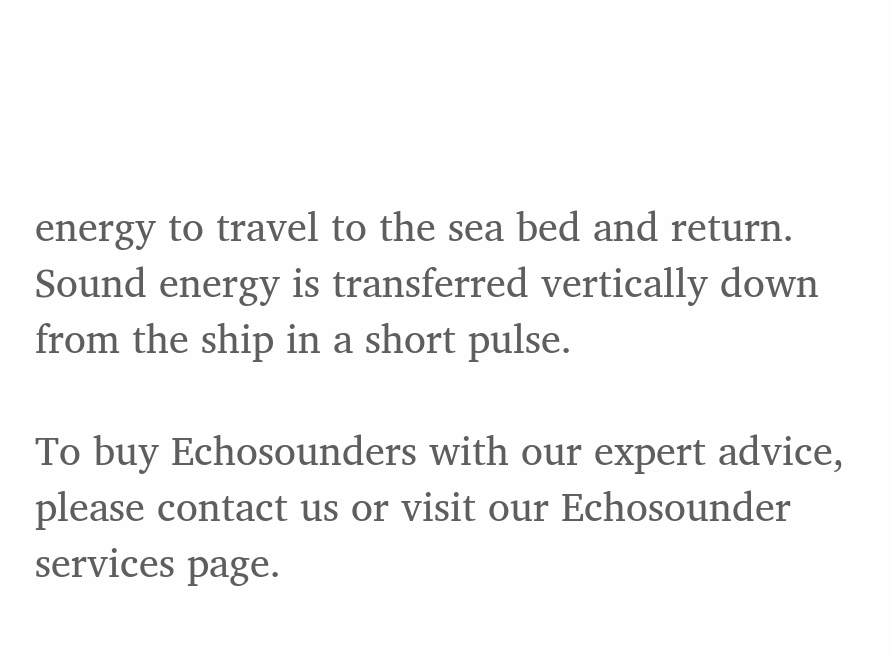energy to travel to the sea bed and return. Sound energy is transferred vertically down from the ship in a short pulse.

To buy Echosounders with our expert advice, please contact us or visit our Echosounder services page.